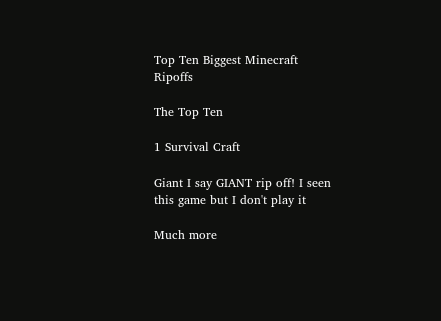Top Ten Biggest Minecraft Ripoffs

The Top Ten

1 Survival Craft

Giant I say GIANT rip off! I seen this game but I don't play it

Much more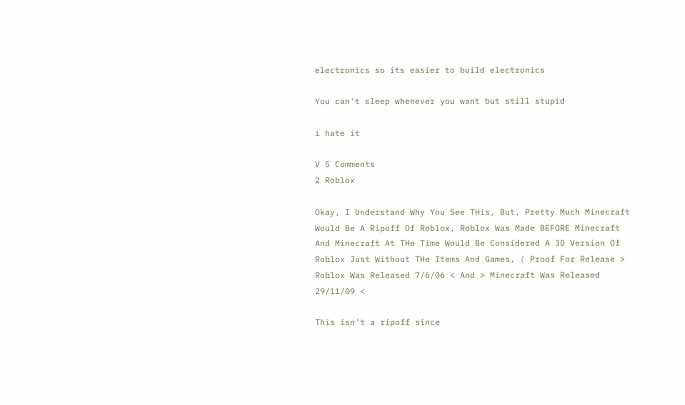electronics so its easier to build electronics

You can't sleep whenever you want but still stupid

i hate it

V 5 Comments
2 Roblox

Okay, I Understand Why You See THis, But, Pretty Much Minecraft Would Be A Ripoff Of Roblox, Roblox Was Made BEFORE Minecraft And Minecraft At THe Time Would Be Considered A 3D Version Of Roblox Just Without THe Items And Games, ( Proof For Release > Roblox Was Released 7/6/06 < And > Minecraft Was Released 29/11/09 <

This isn't a ripoff since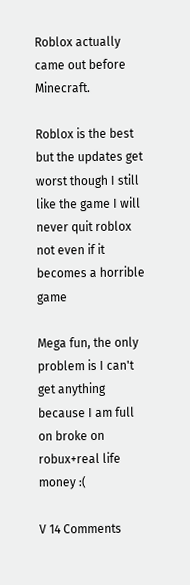Roblox actually came out before Minecraft.

Roblox is the best but the updates get worst though I still like the game I will never quit roblox not even if it becomes a horrible game

Mega fun, the only problem is I can't get anything because I am full on broke on robux+real life money :(

V 14 Comments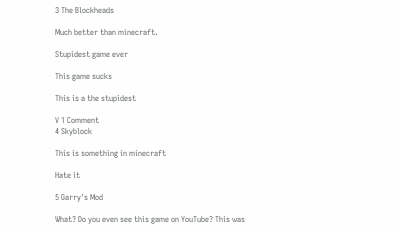3 The Blockheads

Much better than minecraft.

Stupidest game ever

This game sucks

This is a the stupidest

V 1 Comment
4 Skyblock

This is something in minecraft

Hate it

5 Garry's Mod

What? Do you even see this game on YouTube? This was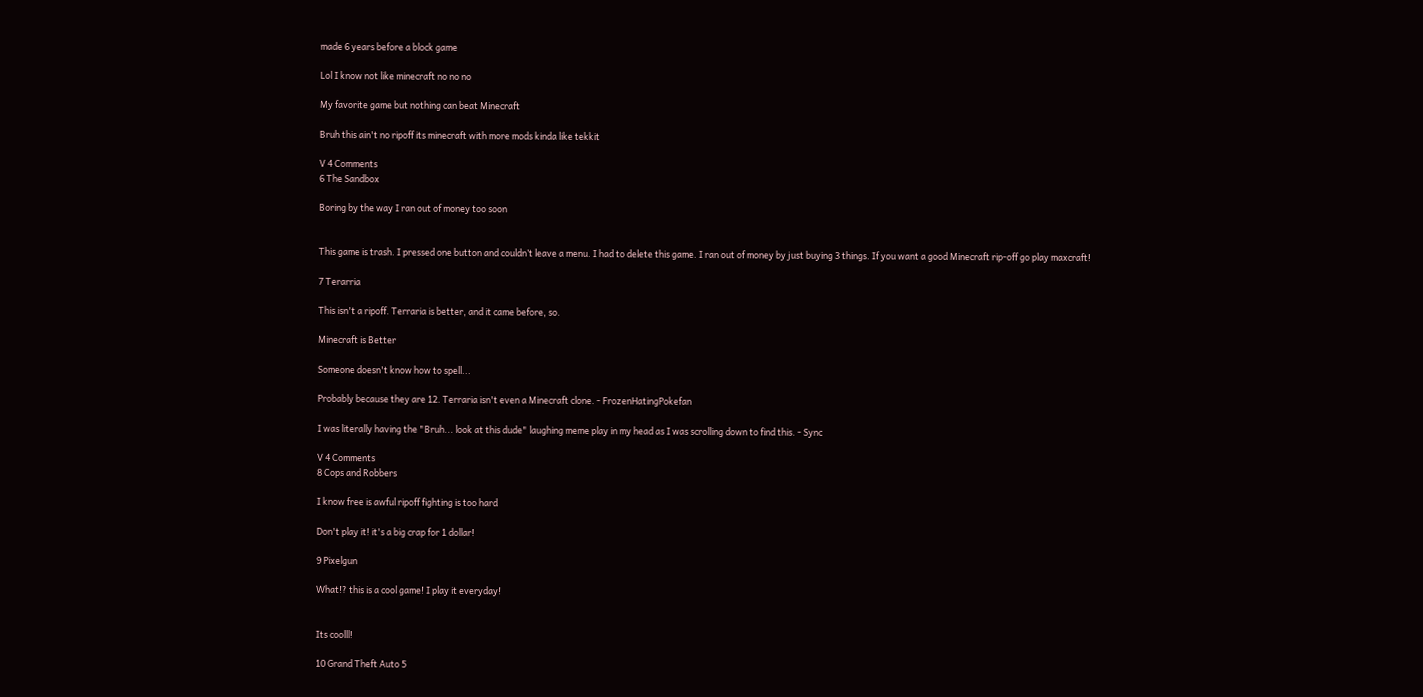made 6 years before a block game

Lol I know not like minecraft no no no

My favorite game but nothing can beat Minecraft

Bruh this ain't no ripoff its minecraft with more mods kinda like tekkit

V 4 Comments
6 The Sandbox

Boring by the way I ran out of money too soon


This game is trash. I pressed one button and couldn’t leave a menu. I had to delete this game. I ran out of money by just buying 3 things. If you want a good Minecraft rip-off go play maxcraft!

7 Terarria

This isn't a ripoff. Terraria is better, and it came before, so.

Minecraft is Better

Someone doesn't know how to spell...

Probably because they are 12. Terraria isn't even a Minecraft clone. - FrozenHatingPokefan

I was literally having the "Bruh... look at this dude" laughing meme play in my head as I was scrolling down to find this. - Sync

V 4 Comments
8 Cops and Robbers

I know free is awful ripoff fighting is too hard

Don't play it! it's a big crap for 1 dollar!

9 Pixelgun

What!? this is a cool game! I play it everyday!


Its coolll!

10 Grand Theft Auto 5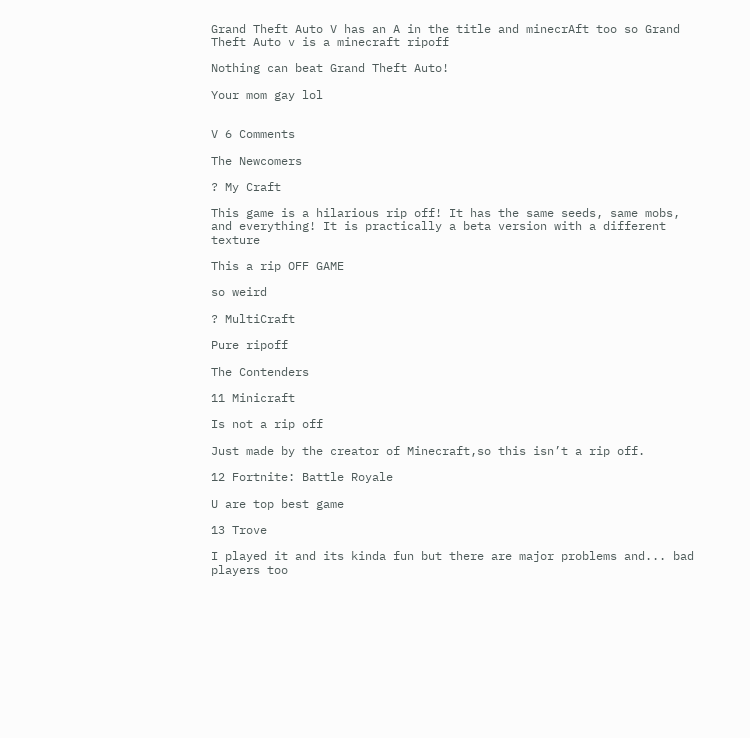Grand Theft Auto V has an A in the title and minecrAft too so Grand Theft Auto v is a minecraft ripoff

Nothing can beat Grand Theft Auto!

Your mom gay lol


V 6 Comments

The Newcomers

? My Craft

This game is a hilarious rip off! It has the same seeds, same mobs, and everything! It is practically a beta version with a different texture

This a rip OFF GAME

so weird

? MultiCraft

Pure ripoff

The Contenders

11 Minicraft

Is not a rip off

Just made by the creator of Minecraft,so this isn’t a rip off.

12 Fortnite: Battle Royale

U are top best game

13 Trove

I played it and its kinda fun but there are major problems and... bad players too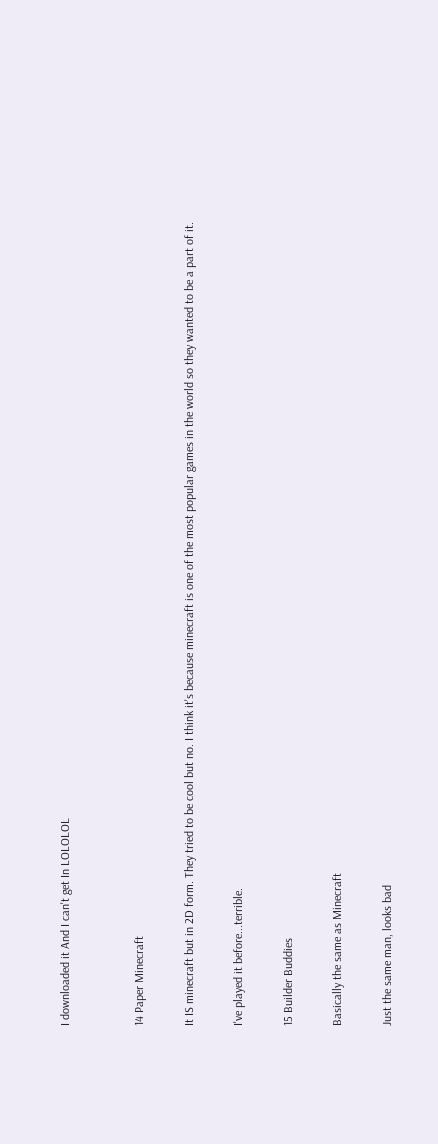I downloaded it And I can't get In LOLOLOL


14 Paper Minecraft

It IS minecraft but in 2D form. They tried to be cool but no. I think it's because minecraft is one of the most popular games in the world so they wanted to be a part of it.

I've played it before...terrible.

15 Builder Buddies

Basically the same as Minecraft

Just the same man, looks bad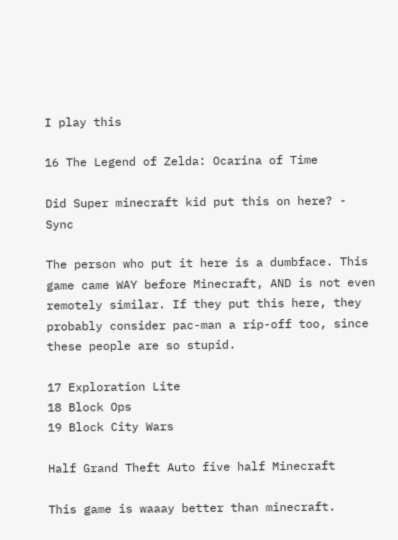I play this

16 The Legend of Zelda: Ocarina of Time

Did Super minecraft kid put this on here? - Sync

The person who put it here is a dumbface. This game came WAY before Minecraft, AND is not even remotely similar. If they put this here, they probably consider pac-man a rip-off too, since these people are so stupid.

17 Exploration Lite
18 Block Ops
19 Block City Wars

Half Grand Theft Auto five half Minecraft

This game is waaay better than minecraft.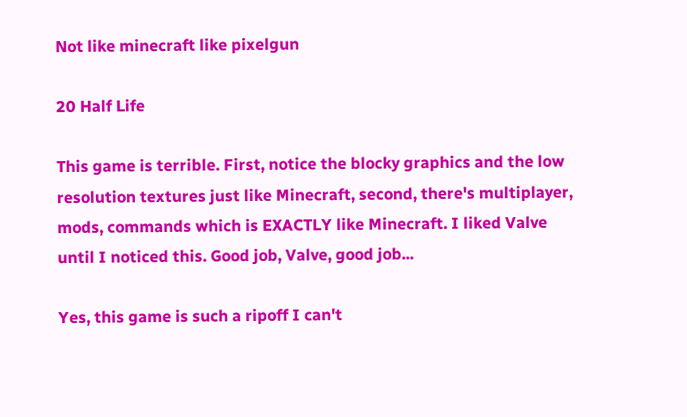Not like minecraft like pixelgun

20 Half Life

This game is terrible. First, notice the blocky graphics and the low resolution textures just like Minecraft, second, there's multiplayer, mods, commands which is EXACTLY like Minecraft. I liked Valve until I noticed this. Good job, Valve, good job...

Yes, this game is such a ripoff I can't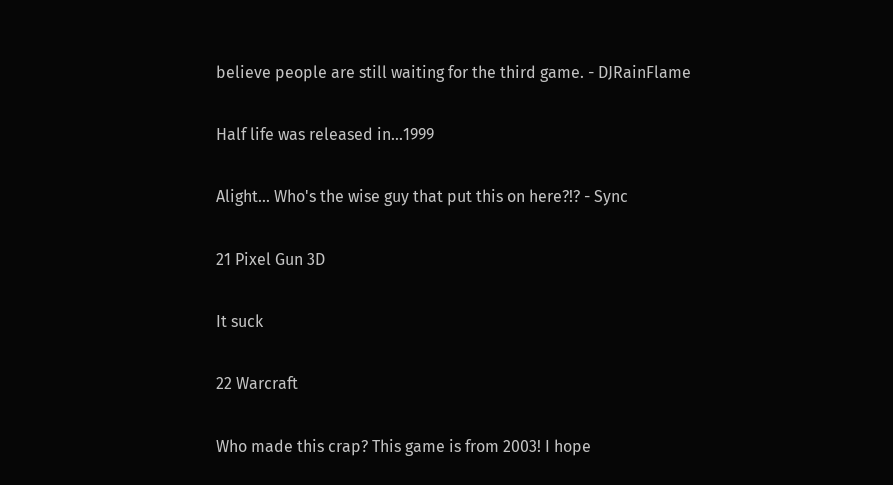believe people are still waiting for the third game. - DJRainFlame

Half life was released in...1999

Alight... Who's the wise guy that put this on here?!? - Sync

21 Pixel Gun 3D

It suck

22 Warcraft

Who made this crap? This game is from 2003! I hope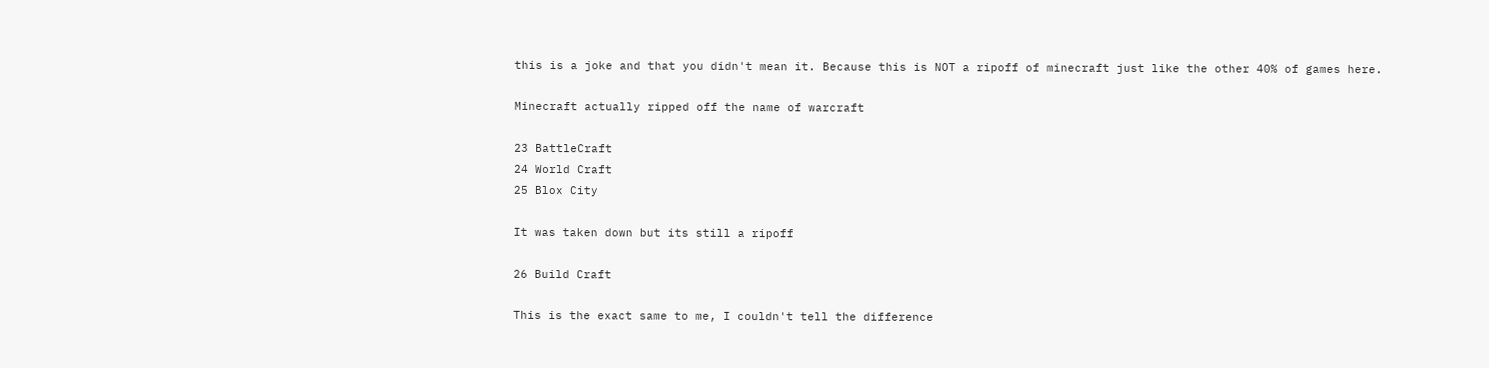this is a joke and that you didn't mean it. Because this is NOT a ripoff of minecraft just like the other 40% of games here.

Minecraft actually ripped off the name of warcraft

23 BattleCraft
24 World Craft
25 Blox City

It was taken down but its still a ripoff

26 Build Craft

This is the exact same to me, I couldn't tell the difference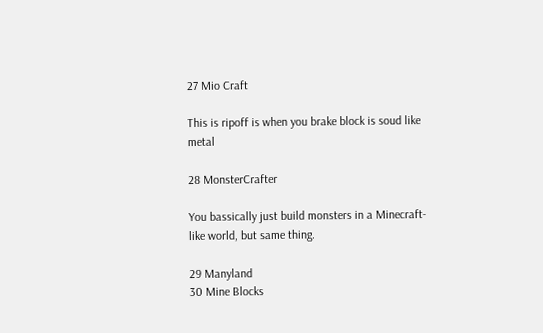27 Mio Craft

This is ripoff is when you brake block is soud like metal

28 MonsterCrafter

You bassically just build monsters in a Minecraft-like world, but same thing.

29 Manyland
30 Mine Blocks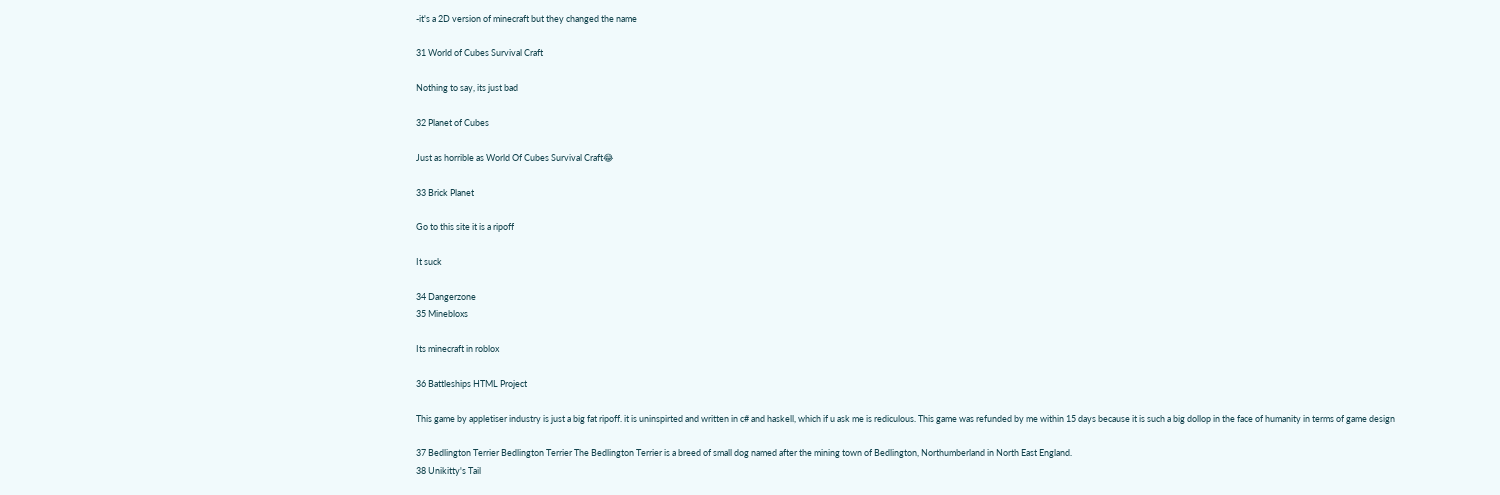-it's a 2D version of minecraft but they changed the name

31 World of Cubes Survival Craft

Nothing to say, its just bad

32 Planet of Cubes

Just as horrible as World Of Cubes Survival Craft😂

33 Brick Planet

Go to this site it is a ripoff

It suck

34 Dangerzone
35 Minebloxs

Its minecraft in roblox

36 Battleships HTML Project

This game by appletiser industry is just a big fat ripoff. it is uninspirted and written in c# and haskell, which if u ask me is rediculous. This game was refunded by me within 15 days because it is such a big dollop in the face of humanity in terms of game design

37 Bedlington Terrier Bedlington Terrier The Bedlington Terrier is a breed of small dog named after the mining town of Bedlington, Northumberland in North East England.
38 Unikitty's Tail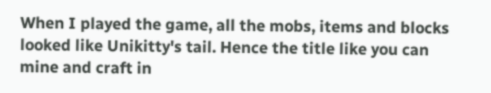When I played the game, all the mobs, items and blocks looked like Unikitty's tail. Hence the title like you can mine and craft in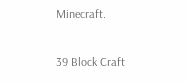Minecraft.

39 Block Craft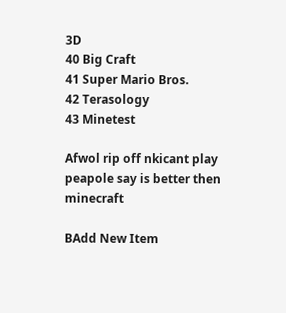3D
40 Big Craft
41 Super Mario Bros.
42 Terasology
43 Minetest

Afwol rip off nkicant play peapole say is better then minecraft

BAdd New Item